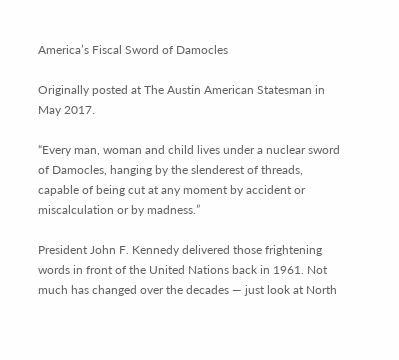America’s Fiscal Sword of Damocles

Originally posted at The Austin American Statesman in May 2017.

“Every man, woman and child lives under a nuclear sword of Damocles, hanging by the slenderest of threads, capable of being cut at any moment by accident or miscalculation or by madness.”

President John F. Kennedy delivered those frightening words in front of the United Nations back in 1961. Not much has changed over the decades — just look at North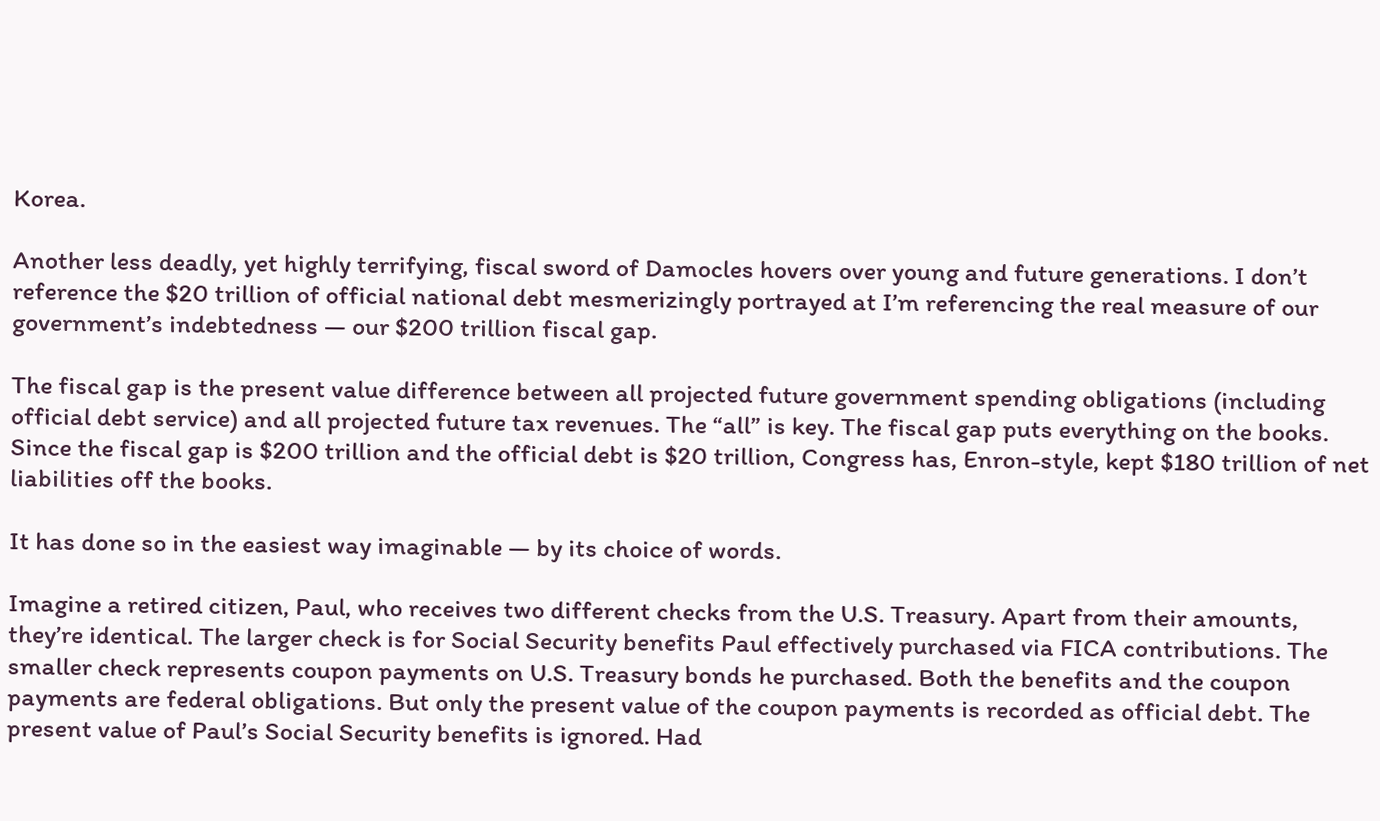Korea.

Another less deadly, yet highly terrifying, fiscal sword of Damocles hovers over young and future generations. I don’t reference the $20 trillion of official national debt mesmerizingly portrayed at I’m referencing the real measure of our government’s indebtedness — our $200 trillion fiscal gap.

The fiscal gap is the present value difference between all projected future government spending obligations (including official debt service) and all projected future tax revenues. The “all” is key. The fiscal gap puts everything on the books. Since the fiscal gap is $200 trillion and the official debt is $20 trillion, Congress has, Enron-style, kept $180 trillion of net liabilities off the books.

It has done so in the easiest way imaginable — by its choice of words.

Imagine a retired citizen, Paul, who receives two different checks from the U.S. Treasury. Apart from their amounts, they’re identical. The larger check is for Social Security benefits Paul effectively purchased via FICA contributions. The smaller check represents coupon payments on U.S. Treasury bonds he purchased. Both the benefits and the coupon payments are federal obligations. But only the present value of the coupon payments is recorded as official debt. The present value of Paul’s Social Security benefits is ignored. Had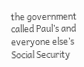the government called Paul’s and everyone else’s Social Security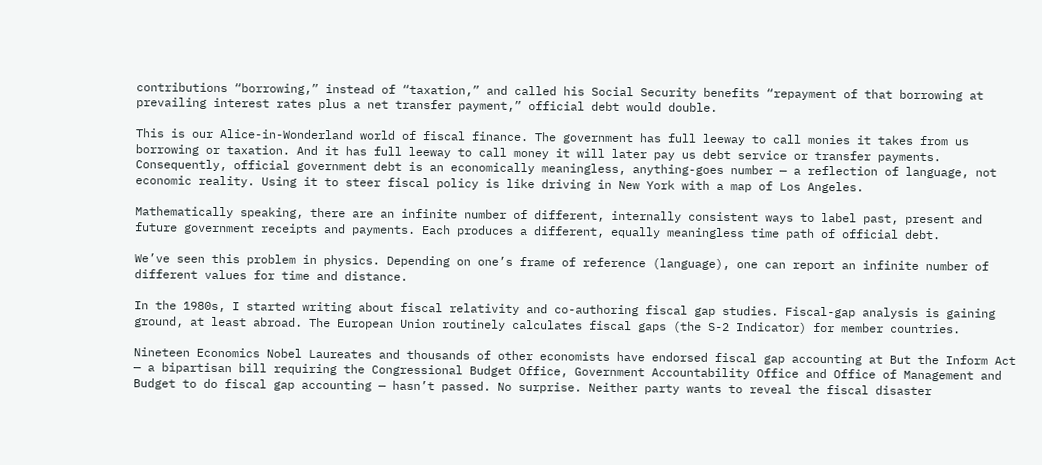contributions “borrowing,” instead of “taxation,” and called his Social Security benefits “repayment of that borrowing at prevailing interest rates plus a net transfer payment,” official debt would double.

This is our Alice-in-Wonderland world of fiscal finance. The government has full leeway to call monies it takes from us borrowing or taxation. And it has full leeway to call money it will later pay us debt service or transfer payments. Consequently, official government debt is an economically meaningless, anything-goes number — a reflection of language, not economic reality. Using it to steer fiscal policy is like driving in New York with a map of Los Angeles.

Mathematically speaking, there are an infinite number of different, internally consistent ways to label past, present and future government receipts and payments. Each produces a different, equally meaningless time path of official debt.

We’ve seen this problem in physics. Depending on one’s frame of reference (language), one can report an infinite number of different values for time and distance.

In the 1980s, I started writing about fiscal relativity and co-authoring fiscal gap studies. Fiscal-gap analysis is gaining ground, at least abroad. The European Union routinely calculates fiscal gaps (the S-2 Indicator) for member countries.

Nineteen Economics Nobel Laureates and thousands of other economists have endorsed fiscal gap accounting at But the Inform Act — a bipartisan bill requiring the Congressional Budget Office, Government Accountability Office and Office of Management and Budget to do fiscal gap accounting — hasn’t passed. No surprise. Neither party wants to reveal the fiscal disaster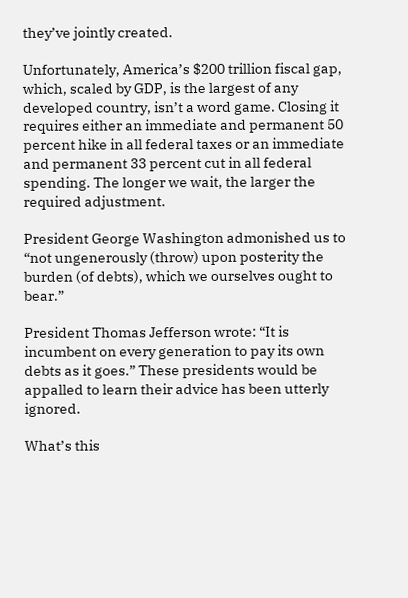they’ve jointly created.

Unfortunately, America’s $200 trillion fiscal gap, which, scaled by GDP, is the largest of any developed country, isn’t a word game. Closing it requires either an immediate and permanent 50 percent hike in all federal taxes or an immediate and permanent 33 percent cut in all federal spending. The longer we wait, the larger the required adjustment.

President George Washington admonished us to “not ungenerously (throw) upon posterity the burden (of debts), which we ourselves ought to bear.”

President Thomas Jefferson wrote: “It is incumbent on every generation to pay its own debts as it goes.” These presidents would be appalled to learn their advice has been utterly ignored.

What’s this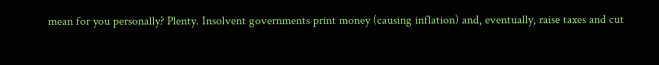mean for you personally? Plenty. Insolvent governments print money (causing inflation) and, eventually, raise taxes and cut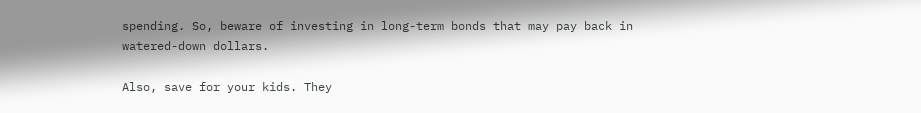spending. So, beware of investing in long-term bonds that may pay back in watered-down dollars.

Also, save for your kids. They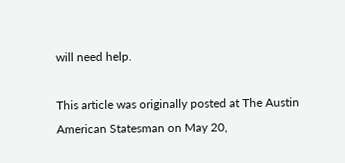will need help.

This article was originally posted at The Austin American Statesman on May 20,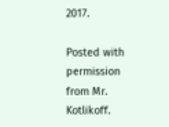2017.

Posted with permission from Mr. Kotlikoff.